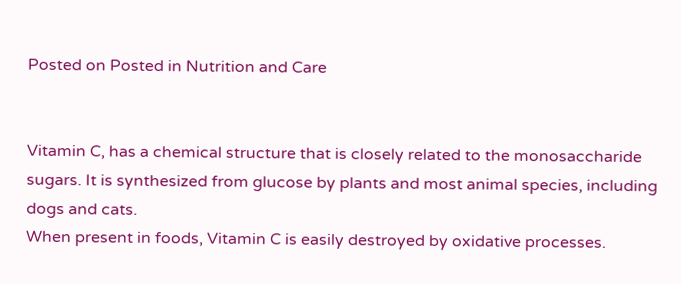Posted on Posted in Nutrition and Care


Vitamin C, has a chemical structure that is closely related to the monosaccharide sugars. It is synthesized from glucose by plants and most animal species, including dogs and cats.
When present in foods, Vitamin C is easily destroyed by oxidative processes.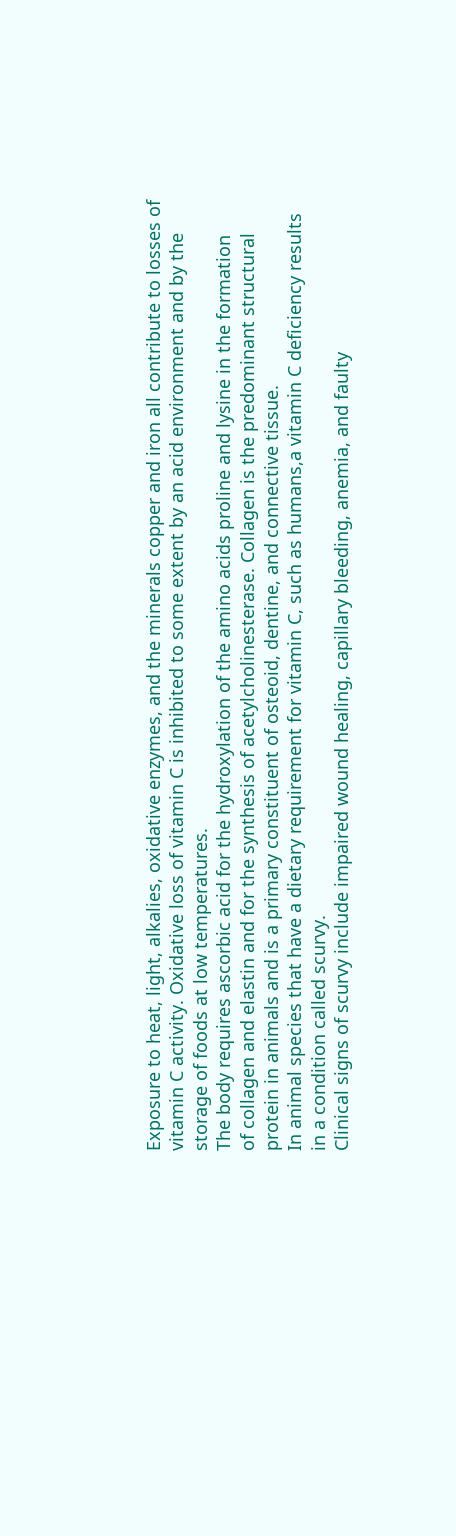Exposure to heat, light, alkalies, oxidative enzymes, and the minerals copper and iron all contribute to losses of vitamin C activity. Oxidative loss of vitamin C is inhibited to some extent by an acid environment and by the storage of foods at low temperatures.
The body requires ascorbic acid for the hydroxylation of the amino acids proline and lysine in the formation
of collagen and elastin and for the synthesis of acetylcholinesterase. Collagen is the predominant structural
protein in animals and is a primary constituent of osteoid, dentine, and connective tissue.
In animal species that have a dietary requirement for vitamin C, such as humans,a vitamin C deficiency results in a condition called scurvy.
Clinical signs of scurvy include impaired wound healing, capillary bleeding, anemia, and faulty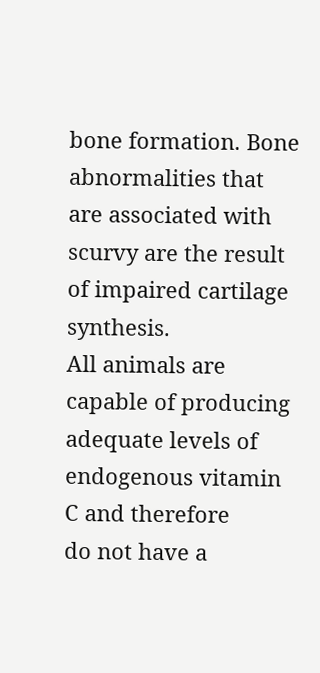bone formation. Bone abnormalities that are associated with scurvy are the result of impaired cartilage synthesis.
All animals are capable of producing adequate levels of endogenous vitamin C and therefore
do not have a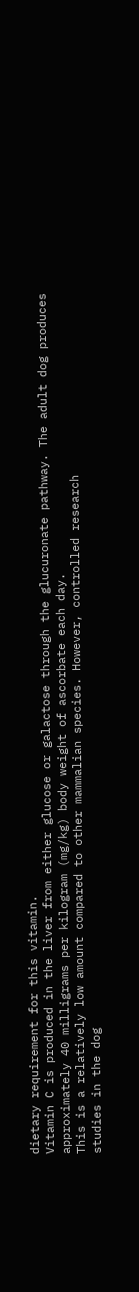dietary requirement for this vitamin.
Vitamin C is produced in the liver from either glucose or galactose through the glucuronate pathway. The adult dog produces approximately 40 milligrams per kilogram (mg/kg) body weight of ascorbate each day.
This is a relatively low amount compared to other mammalian species. However, controlled research
studies in the dog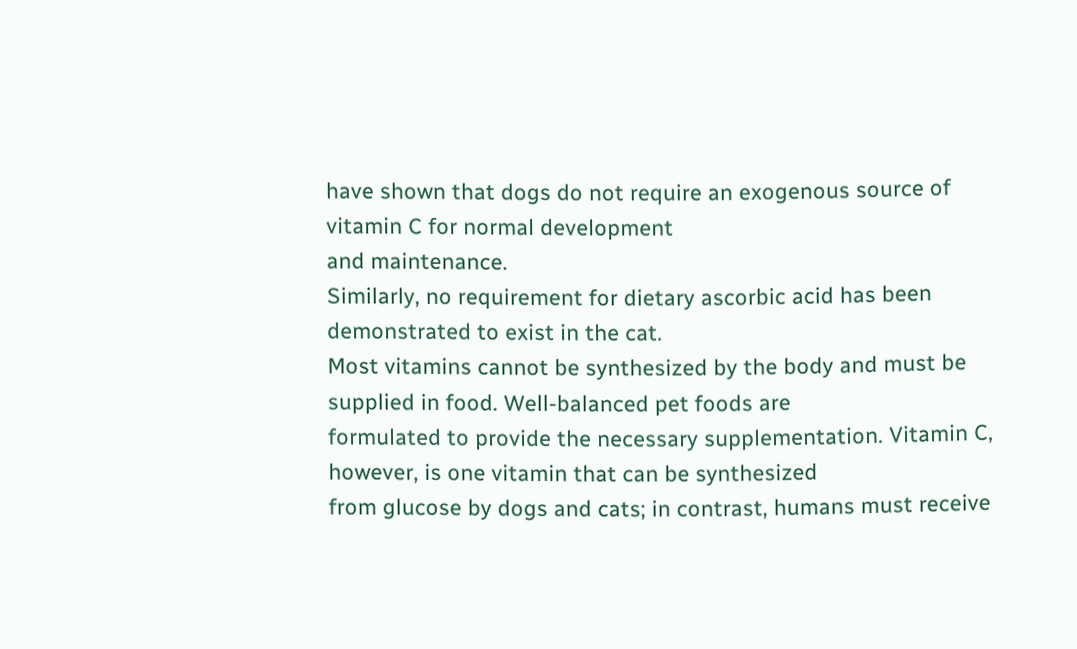have shown that dogs do not require an exogenous source of vitamin C for normal development
and maintenance.
Similarly, no requirement for dietary ascorbic acid has been demonstrated to exist in the cat.
Most vitamins cannot be synthesized by the body and must be supplied in food. Well-balanced pet foods are
formulated to provide the necessary supplementation. Vitamin C, however, is one vitamin that can be synthesized
from glucose by dogs and cats; in contrast, humans must receive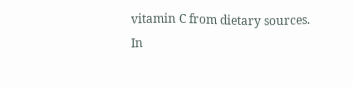vitamin C from dietary sources.
In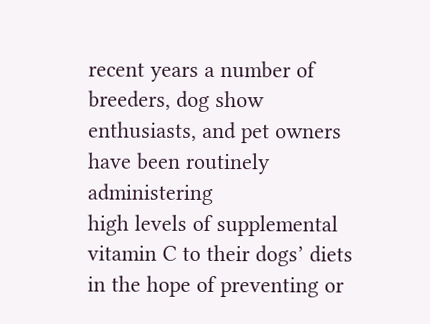recent years a number of breeders, dog show enthusiasts, and pet owners have been routinely administering
high levels of supplemental vitamin C to their dogs’ diets in the hope of preventing or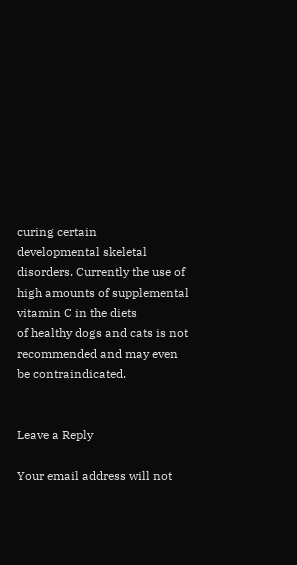curing certain
developmental skeletal disorders. Currently the use of high amounts of supplemental vitamin C in the diets
of healthy dogs and cats is not recommended and may even be contraindicated.


Leave a Reply

Your email address will not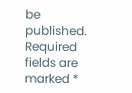be published. Required fields are marked *